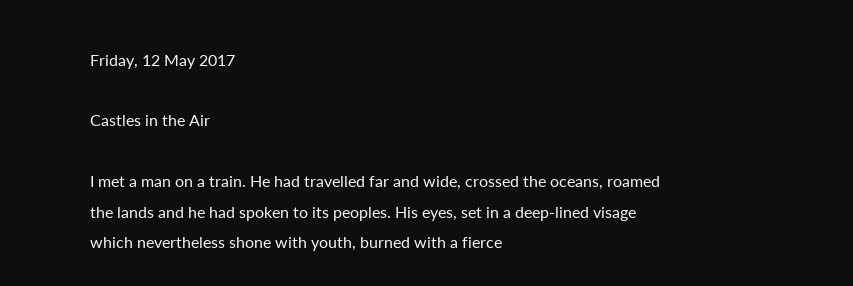Friday, 12 May 2017

Castles in the Air

I met a man on a train. He had travelled far and wide, crossed the oceans, roamed the lands and he had spoken to its peoples. His eyes, set in a deep-lined visage which nevertheless shone with youth, burned with a fierce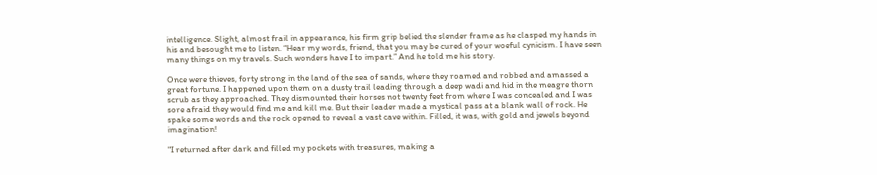intelligence. Slight, almost frail in appearance, his firm grip belied the slender frame as he clasped my hands in his and besought me to listen. “Hear my words, friend, that you may be cured of your woeful cynicism. I have seen many things on my travels. Such wonders have I to impart.” And he told me his story.

Once were thieves, forty strong in the land of the sea of sands, where they roamed and robbed and amassed a great fortune. I happened upon them on a dusty trail leading through a deep wadi and hid in the meagre thorn scrub as they approached. They dismounted their horses not twenty feet from where I was concealed and I was sore afraid they would find me and kill me. But their leader made a mystical pass at a blank wall of rock. He spake some words and the rock opened to reveal a vast cave within. Filled, it was, with gold and jewels beyond imagination!

"I returned after dark and filled my pockets with treasures, making a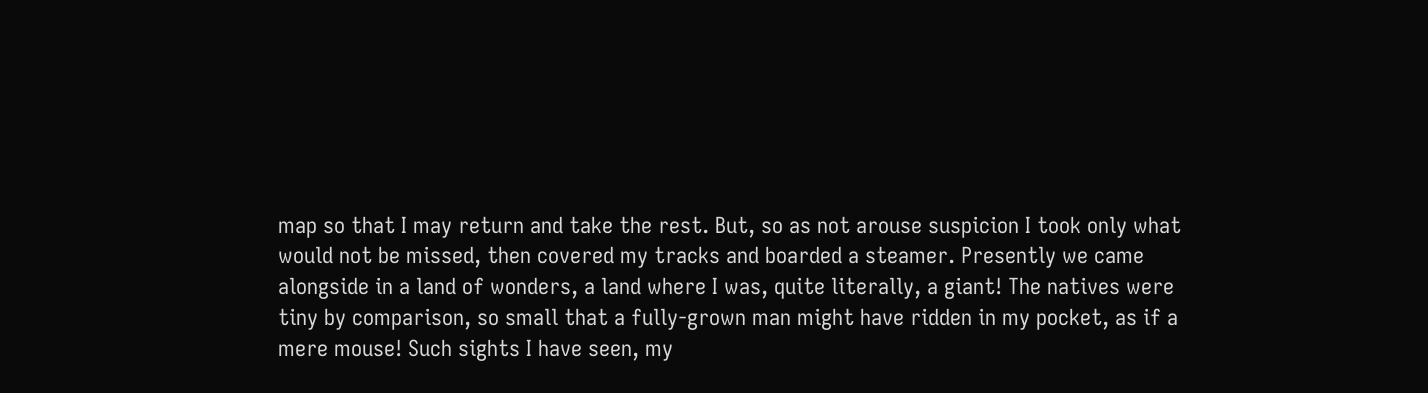map so that I may return and take the rest. But, so as not arouse suspicion I took only what would not be missed, then covered my tracks and boarded a steamer. Presently we came alongside in a land of wonders, a land where I was, quite literally, a giant! The natives were tiny by comparison, so small that a fully-grown man might have ridden in my pocket, as if a mere mouse! Such sights I have seen, my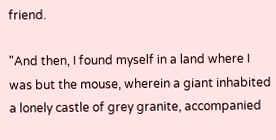friend.

"And then, I found myself in a land where I was but the mouse, wherein a giant inhabited a lonely castle of grey granite, accompanied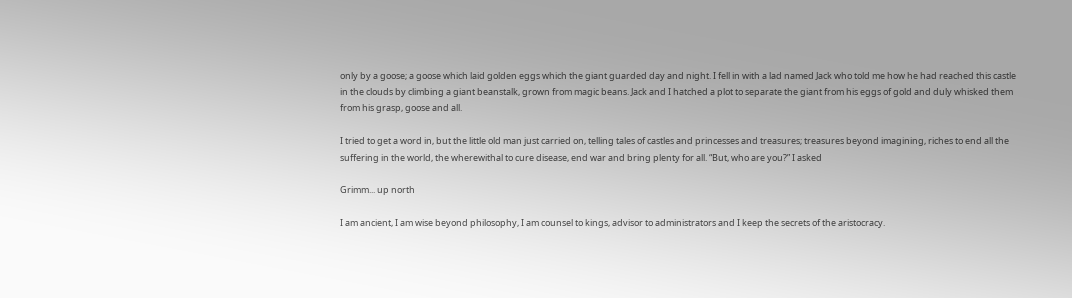only by a goose; a goose which laid golden eggs which the giant guarded day and night. I fell in with a lad named Jack who told me how he had reached this castle in the clouds by climbing a giant beanstalk, grown from magic beans. Jack and I hatched a plot to separate the giant from his eggs of gold and duly whisked them from his grasp, goose and all.

I tried to get a word in, but the little old man just carried on, telling tales of castles and princesses and treasures; treasures beyond imagining, riches to end all the suffering in the world, the wherewithal to cure disease, end war and bring plenty for all. “But, who are you?” I asked

Grimm... up north

I am ancient, I am wise beyond philosophy, I am counsel to kings, advisor to administrators and I keep the secrets of the aristocracy.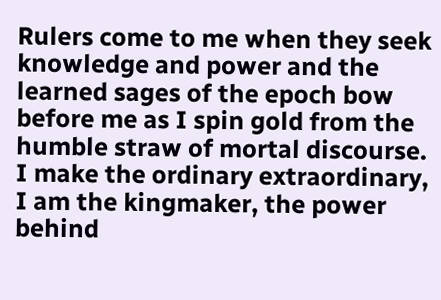Rulers come to me when they seek knowledge and power and the learned sages of the epoch bow before me as I spin gold from the humble straw of mortal discourse. I make the ordinary extraordinary, I am the kingmaker, the power behind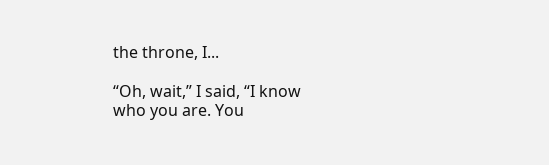the throne, I...

“Oh, wait,” I said, “I know who you are. You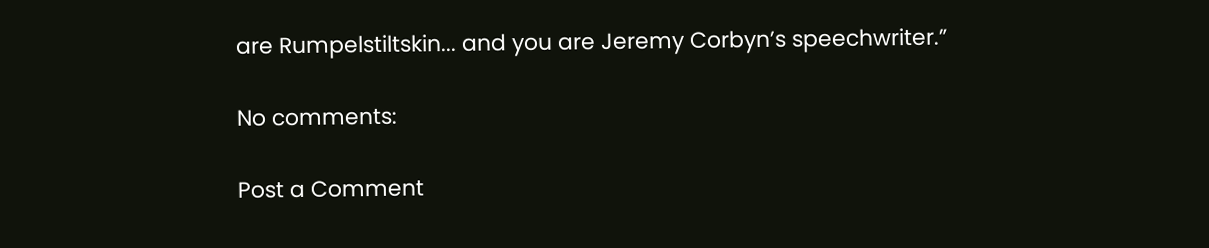are Rumpelstiltskin... and you are Jeremy Corbyn’s speechwriter.”

No comments:

Post a Comment